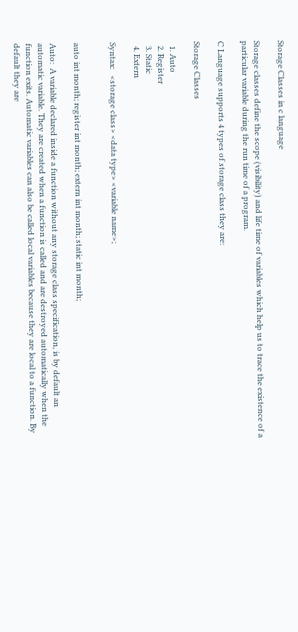Storage Classes in c language

Storage classes define the scope (visibility) and life time of variables which help us to trace the existence of a particular variable during the run time of a program.

C Language supports 4 types of storage class they are:

Storage Classes

  1. Auto
  2. Register
  3. Static
  4. Extern

Syntax:   <storage class> <data type> <variable name>;


auto int month; register int month; extern int month; static int month;

Auto:  A variable declared inside a function without any storage class specification, is by default an automatic variable. They are created when a function is called and are destroyed automatically when the function exits. Automatic variables can also be called local variables because they are local to a function. By default they are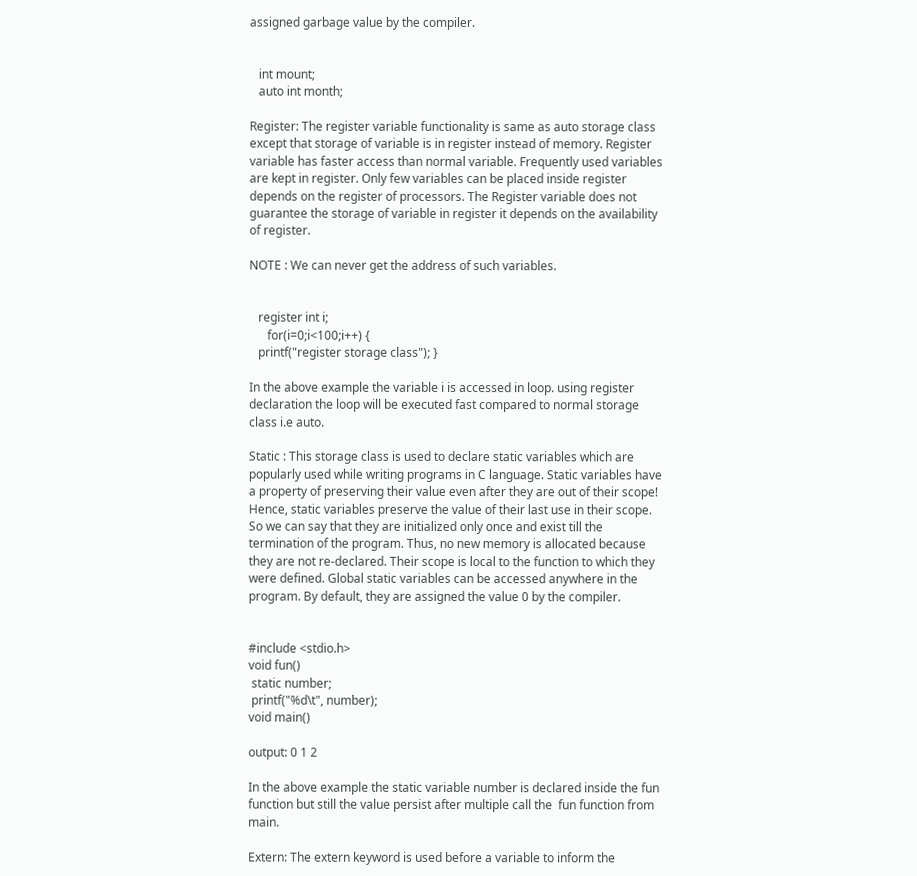assigned garbage value by the compiler.


   int mount;
   auto int month;

Register: The register variable functionality is same as auto storage class except that storage of variable is in register instead of memory. Register variable has faster access than normal variable. Frequently used variables are kept in register. Only few variables can be placed inside register depends on the register of processors. The Register variable does not guarantee the storage of variable in register it depends on the availability of register.

NOTE : We can never get the address of such variables.


   register int i;
      for(i=0;i<100;i++) {
   printf("register storage class"); }

In the above example the variable i is accessed in loop. using register declaration the loop will be executed fast compared to normal storage class i.e auto.

Static : This storage class is used to declare static variables which are popularly used while writing programs in C language. Static variables have a property of preserving their value even after they are out of their scope! Hence, static variables preserve the value of their last use in their scope. So we can say that they are initialized only once and exist till the termination of the program. Thus, no new memory is allocated because they are not re-declared. Their scope is local to the function to which they were defined. Global static variables can be accessed anywhere in the program. By default, they are assigned the value 0 by the compiler.


#include <stdio.h>
void fun()
 static number;
 printf("%d\t", number);
void main()

output: 0 1 2

In the above example the static variable number is declared inside the fun function but still the value persist after multiple call the  fun function from main.

Extern: The extern keyword is used before a variable to inform the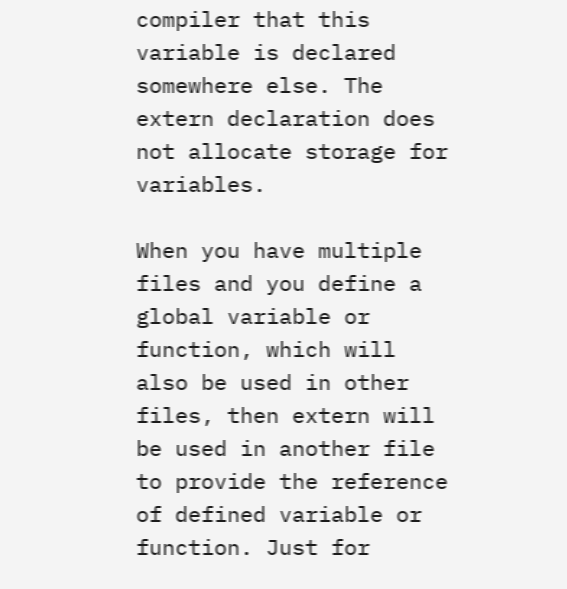compiler that this variable is declared somewhere else. The extern declaration does not allocate storage for variables.

When you have multiple files and you define a global variable or function, which will also be used in other files, then extern will be used in another file to provide the reference of defined variable or function. Just for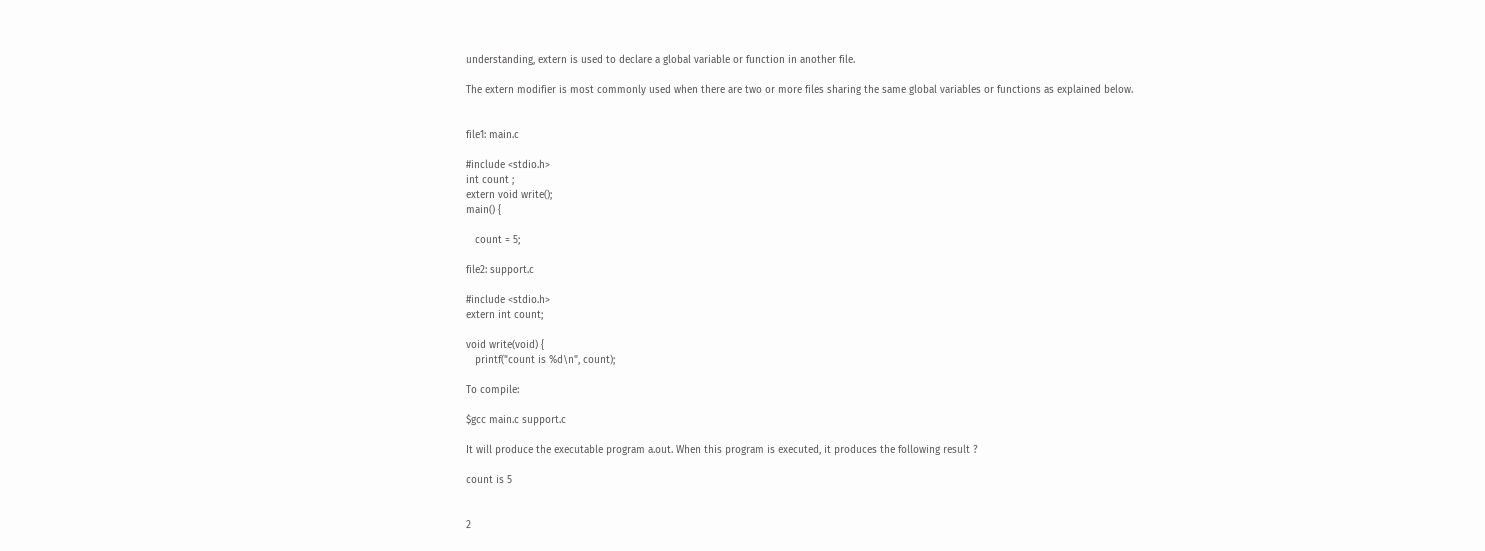understanding, extern is used to declare a global variable or function in another file.

The extern modifier is most commonly used when there are two or more files sharing the same global variables or functions as explained below.


file1: main.c

#include <stdio.h>
int count ;
extern void write();
main() {

   count = 5;

file2: support.c

#include <stdio.h>
extern int count;

void write(void) {
   printf("count is %d\n", count);

To compile:

$gcc main.c support.c

It will produce the executable program a.out. When this program is executed, it produces the following result ?

count is 5


2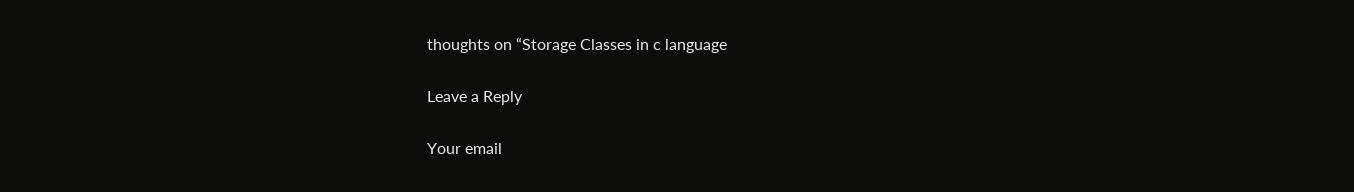thoughts on “Storage Classes in c language

Leave a Reply

Your email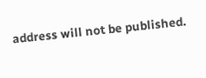address will not be published.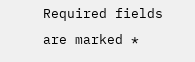Required fields are marked *